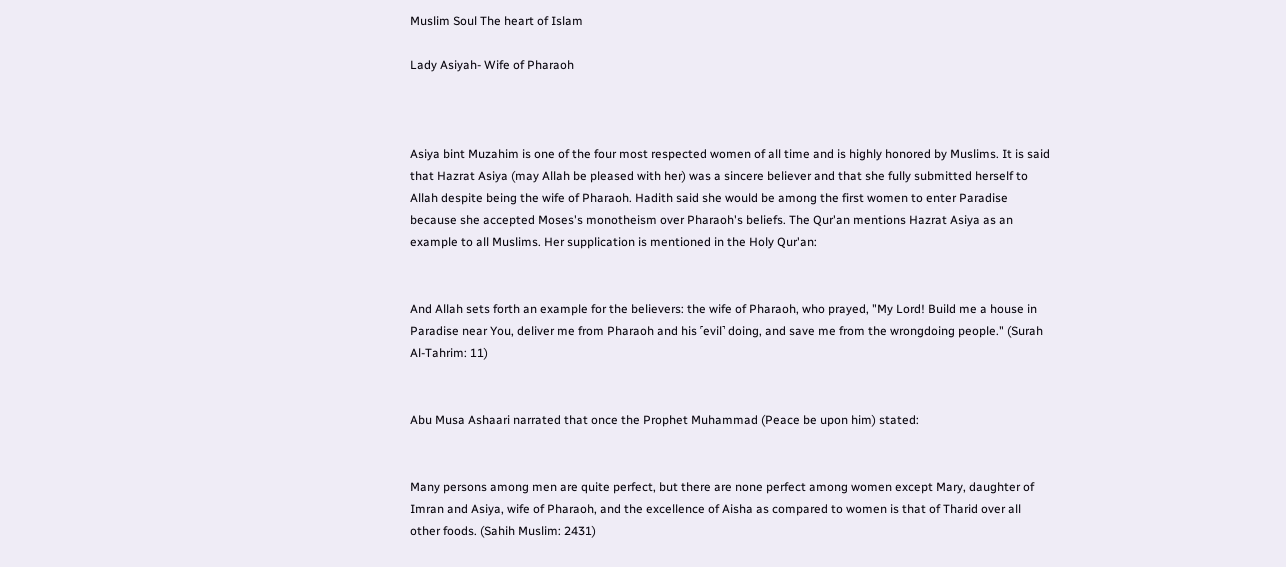Muslim Soul The heart of Islam

Lady Asiyah- Wife of Pharaoh



Asiya bint Muzahim is one of the four most respected women of all time and is highly honored by Muslims. It is said that Hazrat Asiya (may Allah be pleased with her) was a sincere believer and that she fully submitted herself to Allah despite being the wife of Pharaoh. Hadith said she would be among the first women to enter Paradise because she accepted Moses's monotheism over Pharaoh's beliefs. The Qur'an mentions Hazrat Asiya as an example to all Muslims. Her supplication is mentioned in the Holy Qur'an:


And Allah sets forth an example for the believers: the wife of Pharaoh, who prayed, "My Lord! Build me a house in Paradise near You, deliver me from Pharaoh and his ˹evil˺ doing, and save me from the wrongdoing people." (Surah Al-Tahrim: 11)


Abu Musa Ashaari narrated that once the Prophet Muhammad (Peace be upon him) stated:


Many persons among men are quite perfect, but there are none perfect among women except Mary, daughter of Imran and Asiya, wife of Pharaoh, and the excellence of Aisha as compared to women is that of Tharid over all other foods. (Sahih Muslim: 2431)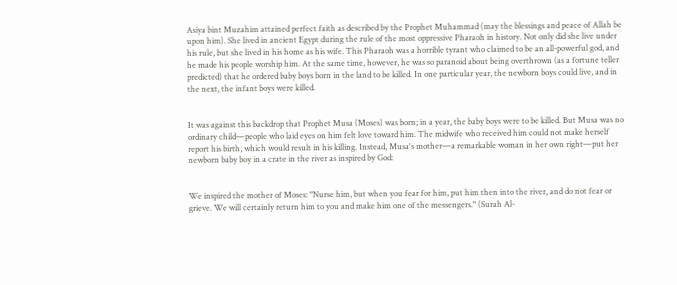Asiya bint Muzahim attained perfect faith as described by the Prophet Muhammad (may the blessings and peace of Allah be upon him). She lived in ancient Egypt during the rule of the most oppressive Pharaoh in history. Not only did she live under his rule, but she lived in his home as his wife. This Pharaoh was a horrible tyrant who claimed to be an all-powerful god, and he made his people worship him. At the same time, however, he was so paranoid about being overthrown (as a fortune teller predicted) that he ordered baby boys born in the land to be killed. In one particular year, the newborn boys could live, and in the next, the infant boys were killed.


It was against this backdrop that Prophet Musa (Moses) was born; in a year, the baby boys were to be killed. But Musa was no ordinary child—people who laid eyes on him felt love toward him. The midwife who received him could not make herself report his birth, which would result in his killing. Instead, Musa's mother—a remarkable woman in her own right—put her newborn baby boy in a crate in the river as inspired by God:


We inspired the mother of Moses: "Nurse him, but when you fear for him, put him then into the river, and do not fear or grieve. We will certainly return him to you and make him one of the messengers." (Surah Al-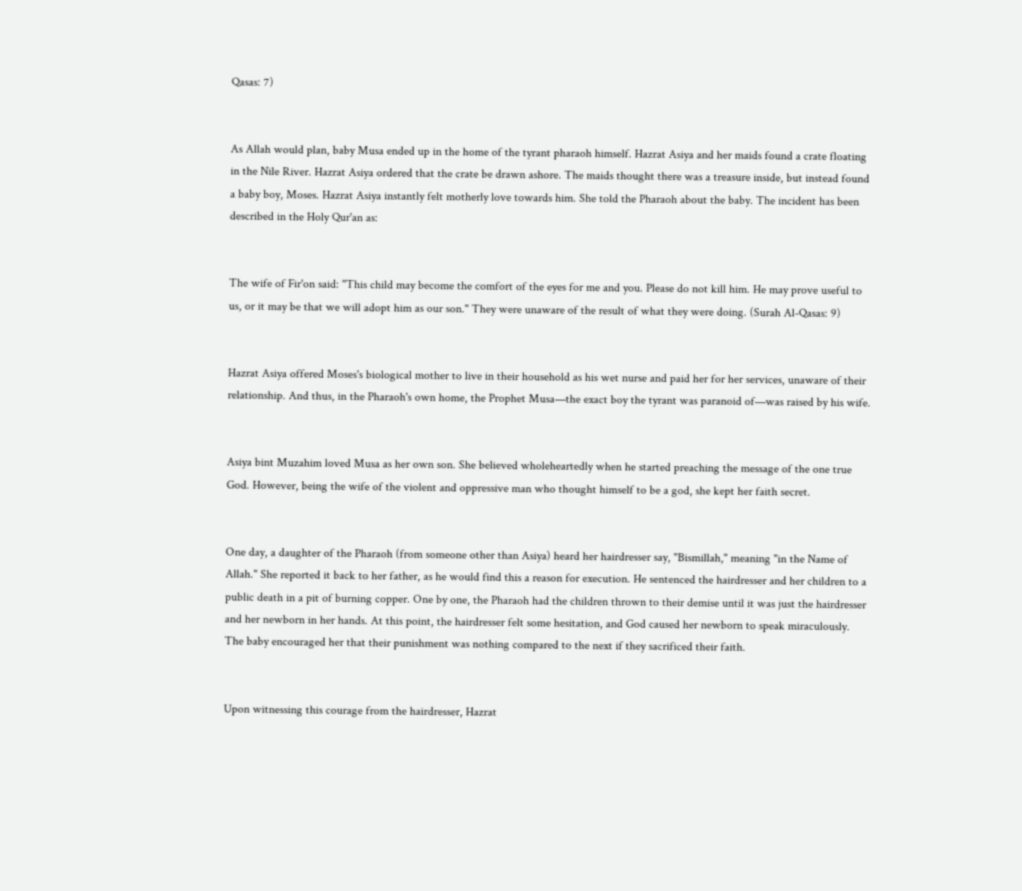Qasas: 7)


As Allah would plan, baby Musa ended up in the home of the tyrant pharaoh himself. Hazrat Asiya and her maids found a crate floating in the Nile River. Hazrat Asiya ordered that the crate be drawn ashore. The maids thought there was a treasure inside, but instead found a baby boy, Moses. Hazrat Asiya instantly felt motherly love towards him. She told the Pharaoh about the baby. The incident has been described in the Holy Qur'an as:


The wife of Fir'on said: "This child may become the comfort of the eyes for me and you. Please do not kill him. He may prove useful to us, or it may be that we will adopt him as our son." They were unaware of the result of what they were doing. (Surah Al-Qasas: 9)


Hazrat Asiya offered Moses's biological mother to live in their household as his wet nurse and paid her for her services, unaware of their relationship. And thus, in the Pharaoh's own home, the Prophet Musa—the exact boy the tyrant was paranoid of—was raised by his wife.


Asiya bint Muzahim loved Musa as her own son. She believed wholeheartedly when he started preaching the message of the one true God. However, being the wife of the violent and oppressive man who thought himself to be a god, she kept her faith secret.


One day, a daughter of the Pharaoh (from someone other than Asiya) heard her hairdresser say, "Bismillah," meaning "in the Name of Allah." She reported it back to her father, as he would find this a reason for execution. He sentenced the hairdresser and her children to a public death in a pit of burning copper. One by one, the Pharaoh had the children thrown to their demise until it was just the hairdresser and her newborn in her hands. At this point, the hairdresser felt some hesitation, and God caused her newborn to speak miraculously. The baby encouraged her that their punishment was nothing compared to the next if they sacrificed their faith.


Upon witnessing this courage from the hairdresser, Hazrat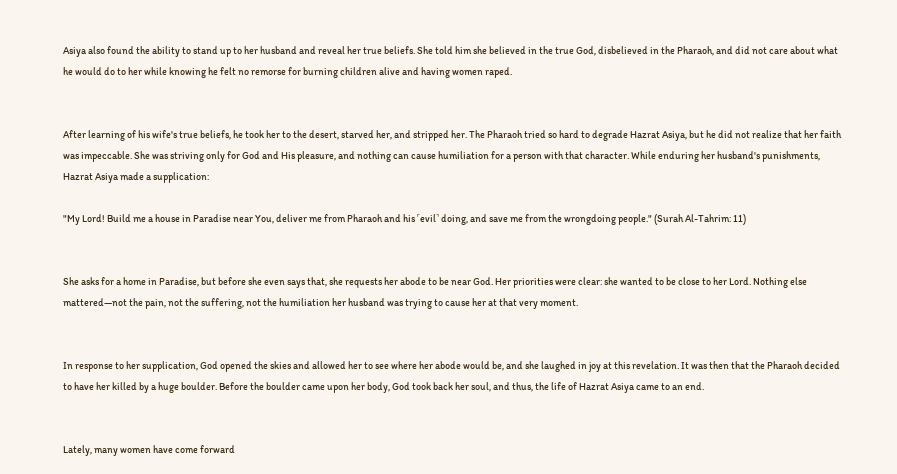Asiya also found the ability to stand up to her husband and reveal her true beliefs. She told him she believed in the true God, disbelieved in the Pharaoh, and did not care about what he would do to her while knowing he felt no remorse for burning children alive and having women raped.


After learning of his wife's true beliefs, he took her to the desert, starved her, and stripped her. The Pharaoh tried so hard to degrade Hazrat Asiya, but he did not realize that her faith was impeccable. She was striving only for God and His pleasure, and nothing can cause humiliation for a person with that character. While enduring her husband's punishments, Hazrat Asiya made a supplication:

"My Lord! Build me a house in Paradise near You, deliver me from Pharaoh and his ˹evil˺ doing, and save me from the wrongdoing people." (Surah Al-Tahrim: 11)


She asks for a home in Paradise, but before she even says that, she requests her abode to be near God. Her priorities were clear: she wanted to be close to her Lord. Nothing else mattered—not the pain, not the suffering, not the humiliation her husband was trying to cause her at that very moment.


In response to her supplication, God opened the skies and allowed her to see where her abode would be, and she laughed in joy at this revelation. It was then that the Pharaoh decided to have her killed by a huge boulder. Before the boulder came upon her body, God took back her soul, and thus, the life of Hazrat Asiya came to an end.


Lately, many women have come forward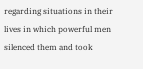regarding situations in their lives in which powerful men silenced them and took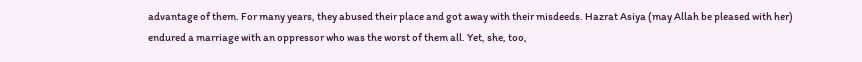advantage of them. For many years, they abused their place and got away with their misdeeds. Hazrat Asiya (may Allah be pleased with her) endured a marriage with an oppressor who was the worst of them all. Yet, she, too,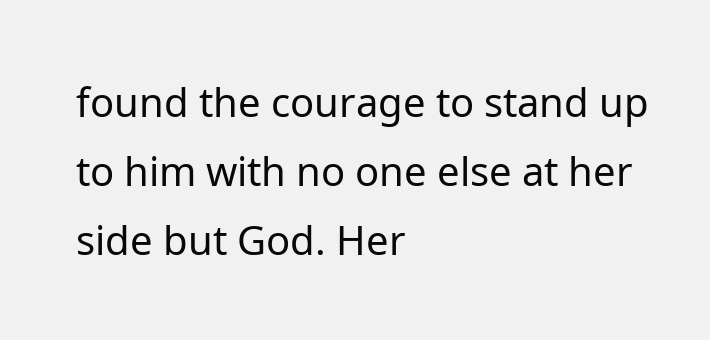found the courage to stand up to him with no one else at her side but God. Her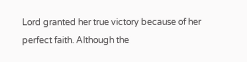Lord granted her true victory because of her perfect faith. Although the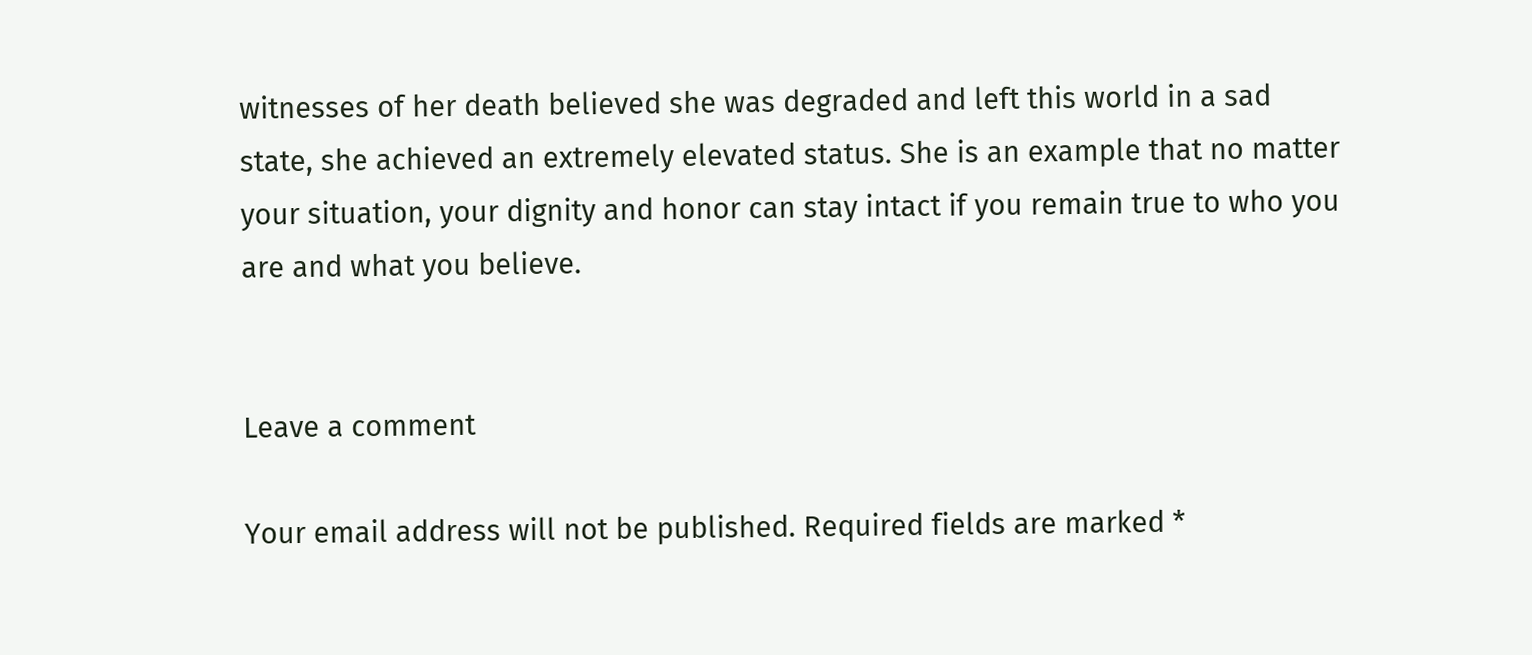witnesses of her death believed she was degraded and left this world in a sad state, she achieved an extremely elevated status. She is an example that no matter your situation, your dignity and honor can stay intact if you remain true to who you are and what you believe.


Leave a comment

Your email address will not be published. Required fields are marked *